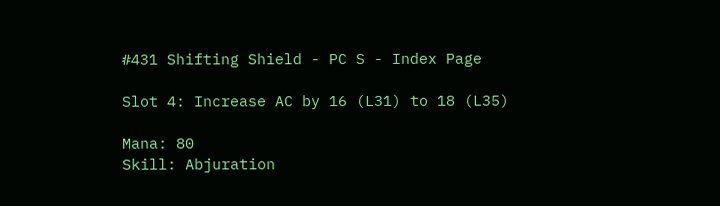#431 Shifting Shield - PC S - Index Page

Slot 4: Increase AC by 16 (L31) to 18 (L35)

Mana: 80
Skill: Abjuration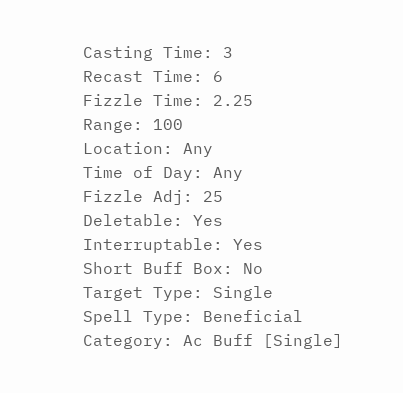Casting Time: 3
Recast Time: 6
Fizzle Time: 2.25
Range: 100
Location: Any
Time of Day: Any
Fizzle Adj: 25
Deletable: Yes
Interruptable: Yes
Short Buff Box: No
Target Type: Single
Spell Type: Beneficial
Category: Ac Buff [Single]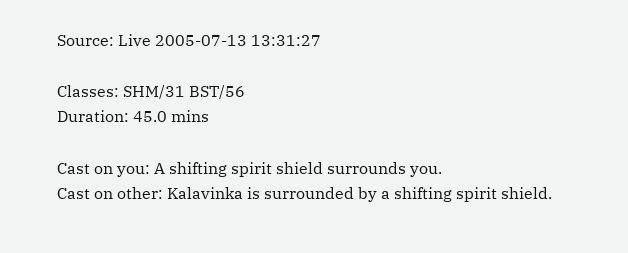Source: Live 2005-07-13 13:31:27

Classes: SHM/31 BST/56
Duration: 45.0 mins

Cast on you: A shifting spirit shield surrounds you.
Cast on other: Kalavinka is surrounded by a shifting spirit shield.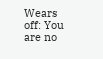Wears off: You are no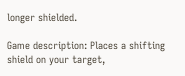longer shielded.

Game description: Places a shifting shield on your target,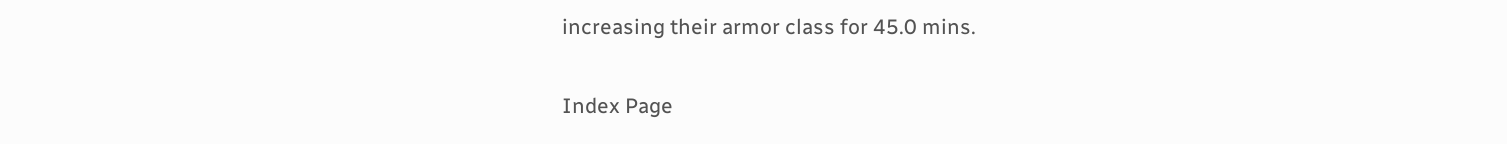increasing their armor class for 45.0 mins.

Index Page